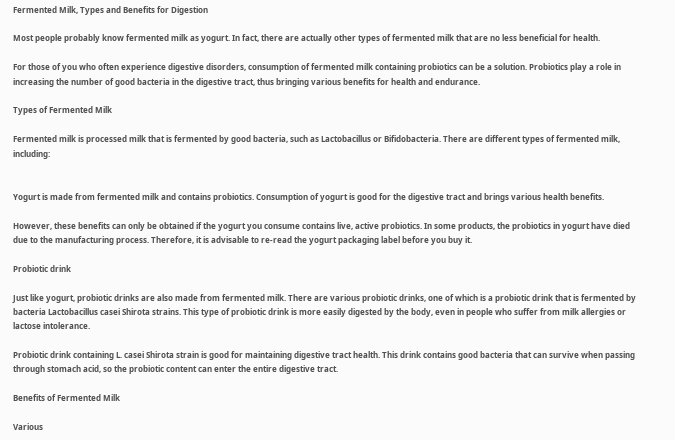Fermented Milk, Types and Benefits for Digestion

Most people probably know fermented milk as yogurt. In fact, there are actually other types of fermented milk that are no less beneficial for health.

For those of you who often experience digestive disorders, consumption of fermented milk containing probiotics can be a solution. Probiotics play a role in increasing the number of good bacteria in the digestive tract, thus bringing various benefits for health and endurance.

Types of Fermented Milk

Fermented milk is processed milk that is fermented by good bacteria, such as Lactobacillus or Bifidobacteria. There are different types of fermented milk, including:


Yogurt is made from fermented milk and contains probiotics. Consumption of yogurt is good for the digestive tract and brings various health benefits.

However, these benefits can only be obtained if the yogurt you consume contains live, active probiotics. In some products, the probiotics in yogurt have died due to the manufacturing process. Therefore, it is advisable to re-read the yogurt packaging label before you buy it.

Probiotic drink

Just like yogurt, probiotic drinks are also made from fermented milk. There are various probiotic drinks, one of which is a probiotic drink that is fermented by bacteria Lactobacillus casei Shirota strains. This type of probiotic drink is more easily digested by the body, even in people who suffer from milk allergies or lactose intolerance.

Probiotic drink containing L. casei Shirota strain is good for maintaining digestive tract health. This drink contains good bacteria that can survive when passing through stomach acid, so the probiotic content can enter the entire digestive tract.

Benefits of Fermented Milk

Various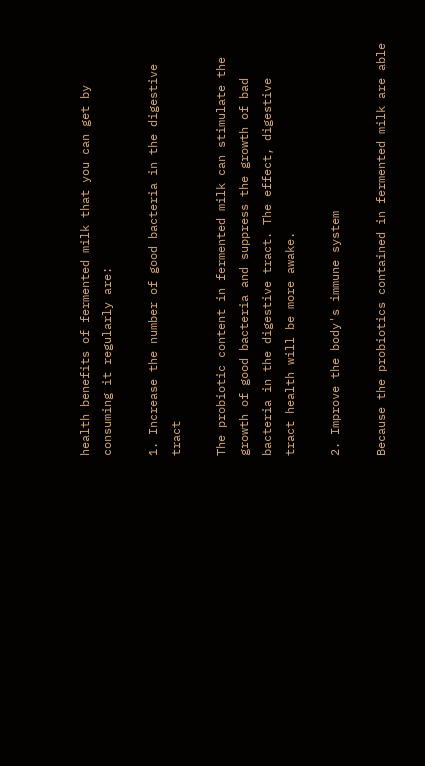health benefits of fermented milk that you can get by consuming it regularly are:

1. Increase the number of good bacteria in the digestive tract

The probiotic content in fermented milk can stimulate the growth of good bacteria and suppress the growth of bad bacteria in the digestive tract. The effect, digestive tract health will be more awake.

2. Improve the body's immune system

Because the probiotics contained in fermented milk are able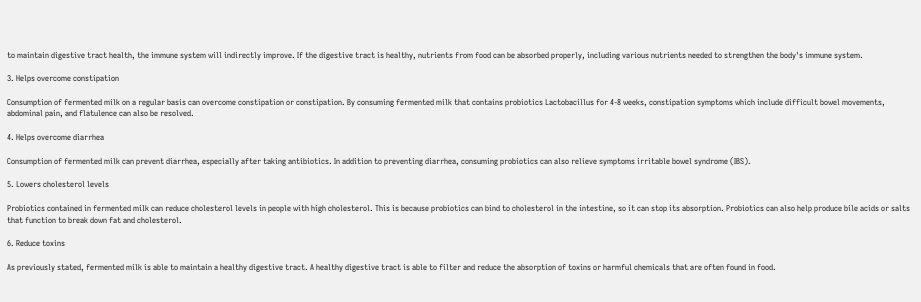to maintain digestive tract health, the immune system will indirectly improve. If the digestive tract is healthy, nutrients from food can be absorbed properly, including various nutrients needed to strengthen the body's immune system.

3. Helps overcome constipation

Consumption of fermented milk on a regular basis can overcome constipation or constipation. By consuming fermented milk that contains probiotics Lactobacillus for 4-8 weeks, constipation symptoms which include difficult bowel movements, abdominal pain, and flatulence can also be resolved.

4. Helps overcome diarrhea

Consumption of fermented milk can prevent diarrhea, especially after taking antibiotics. In addition to preventing diarrhea, consuming probiotics can also relieve symptoms irritable bowel syndrome (IBS).

5. Lowers cholesterol levels

Probiotics contained in fermented milk can reduce cholesterol levels in people with high cholesterol. This is because probiotics can bind to cholesterol in the intestine, so it can stop its absorption. Probiotics can also help produce bile acids or salts that function to break down fat and cholesterol.

6. Reduce toxins

As previously stated, fermented milk is able to maintain a healthy digestive tract. A healthy digestive tract is able to filter and reduce the absorption of toxins or harmful chemicals that are often found in food.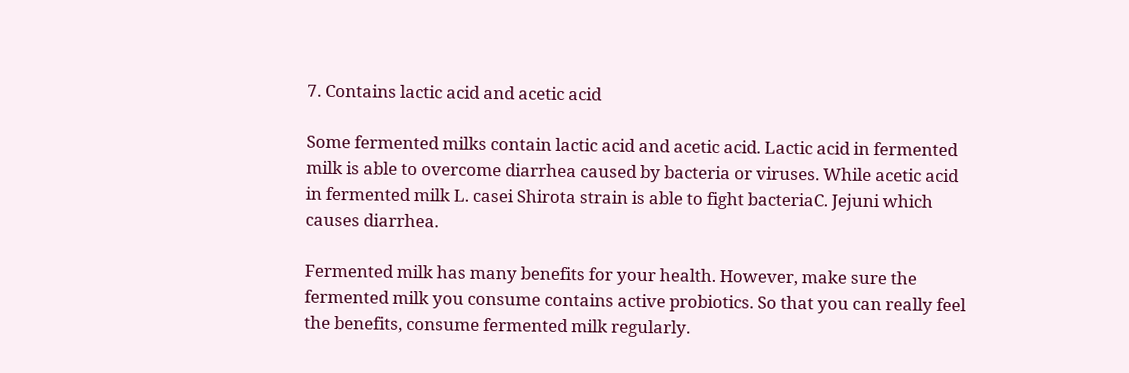7. Contains lactic acid and acetic acid

Some fermented milks contain lactic acid and acetic acid. Lactic acid in fermented milk is able to overcome diarrhea caused by bacteria or viruses. While acetic acid in fermented milk L. casei Shirota strain is able to fight bacteriaC. Jejuni which causes diarrhea.

Fermented milk has many benefits for your health. However, make sure the fermented milk you consume contains active probiotics. So that you can really feel the benefits, consume fermented milk regularly.